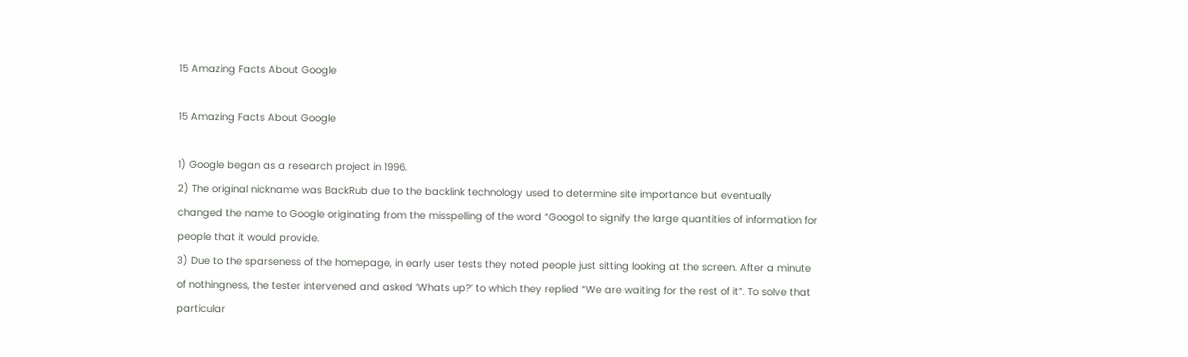15 Amazing Facts About Google

15 Amazing Facts About Google

1) Google began as a research project in 1996.
2) The original nickname was BackRub due to the backlink technology used to determine site importance but eventually changed the name to Google originating from the misspelling of the word “Googol to signify the large quantities of information for people that it would provide.
3) Due to the sparseness of the homepage, in early user tests they noted people just sitting looking at the screen. After a minute of nothingness, the tester intervened and asked ‘Whats up?’ to which they replied “We are waiting for the rest of it”. To solve that particular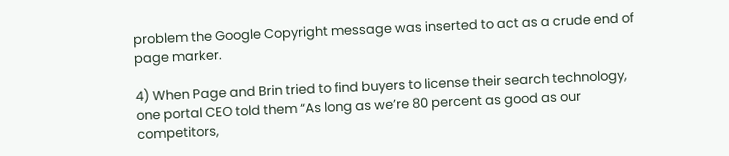problem the Google Copyright message was inserted to act as a crude end of page marker.

4) When Page and Brin tried to find buyers to license their search technology, one portal CEO told them “As long as we’re 80 percent as good as our competitors,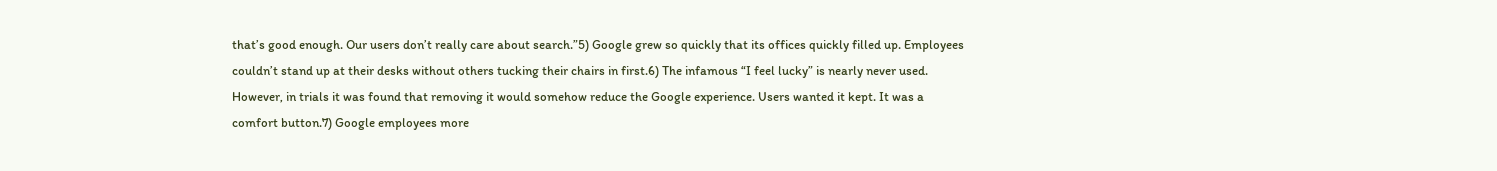that’s good enough. Our users don’t really care about search.”5) Google grew so quickly that its offices quickly filled up. Employees couldn’t stand up at their desks without others tucking their chairs in first.6) The infamous “I feel lucky” is nearly never used. However, in trials it was found that removing it would somehow reduce the Google experience. Users wanted it kept. It was a comfort button.7) Google employees more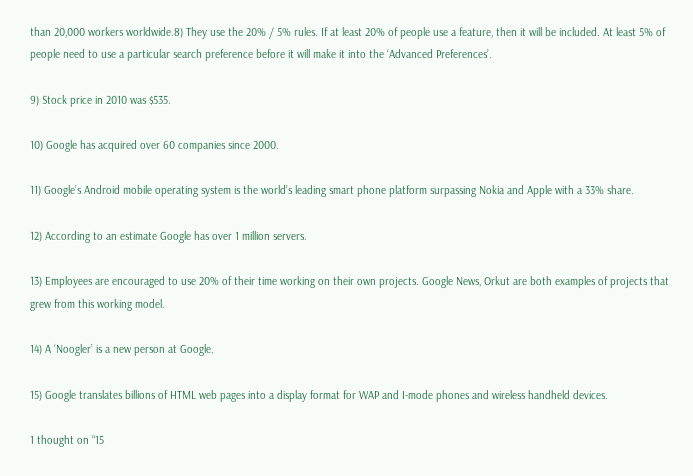than 20,000 workers worldwide.8) They use the 20% / 5% rules. If at least 20% of people use a feature, then it will be included. At least 5% of people need to use a particular search preference before it will make it into the ‘Advanced Preferences’.

9) Stock price in 2010 was $535.

10) Google has acquired over 60 companies since 2000.

11) Google’s Android mobile operating system is the world’s leading smart phone platform surpassing Nokia and Apple with a 33% share.

12) According to an estimate Google has over 1 million servers.

13) Employees are encouraged to use 20% of their time working on their own projects. Google News, Orkut are both examples of projects that grew from this working model.

14) A ‘Noogler’ is a new person at Google.

15) Google translates billions of HTML web pages into a display format for WAP and I-mode phones and wireless handheld devices.

1 thought on “15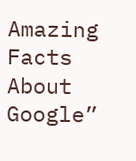Amazing Facts About Google”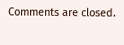Comments are closed.